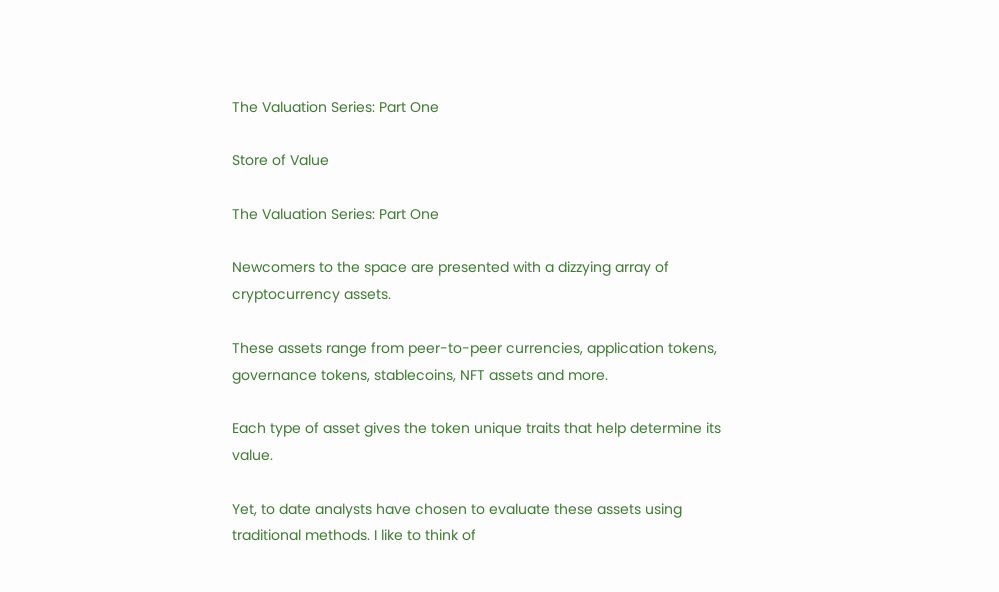The Valuation Series: Part One

Store of Value

The Valuation Series: Part One

Newcomers to the space are presented with a dizzying array of cryptocurrency assets.

These assets range from peer-to-peer currencies, application tokens, governance tokens, stablecoins, NFT assets and more.

Each type of asset gives the token unique traits that help determine its value.

Yet, to date analysts have chosen to evaluate these assets using traditional methods. I like to think of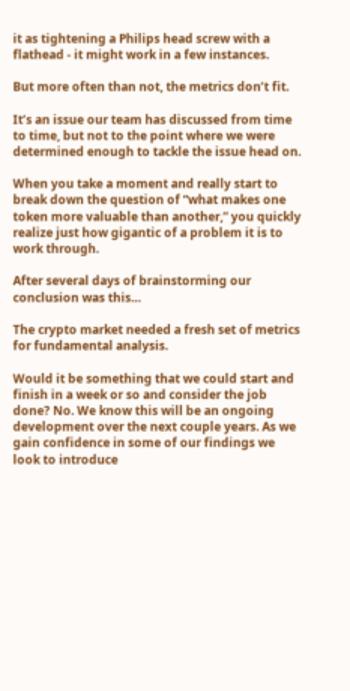it as tightening a Philips head screw with a flathead - it might work in a few instances.

But more often than not, the metrics don’t fit.

It’s an issue our team has discussed from time to time, but not to the point where we were determined enough to tackle the issue head on.

When you take a moment and really start to break down the question of “what makes one token more valuable than another,” you quickly realize just how gigantic of a problem it is to work through.

After several days of brainstorming our conclusion was this…

The crypto market needed a fresh set of metrics for fundamental analysis.

Would it be something that we could start and finish in a week or so and consider the job done? No. We know this will be an ongoing development over the next couple years. As we gain confidence in some of our findings we look to introduce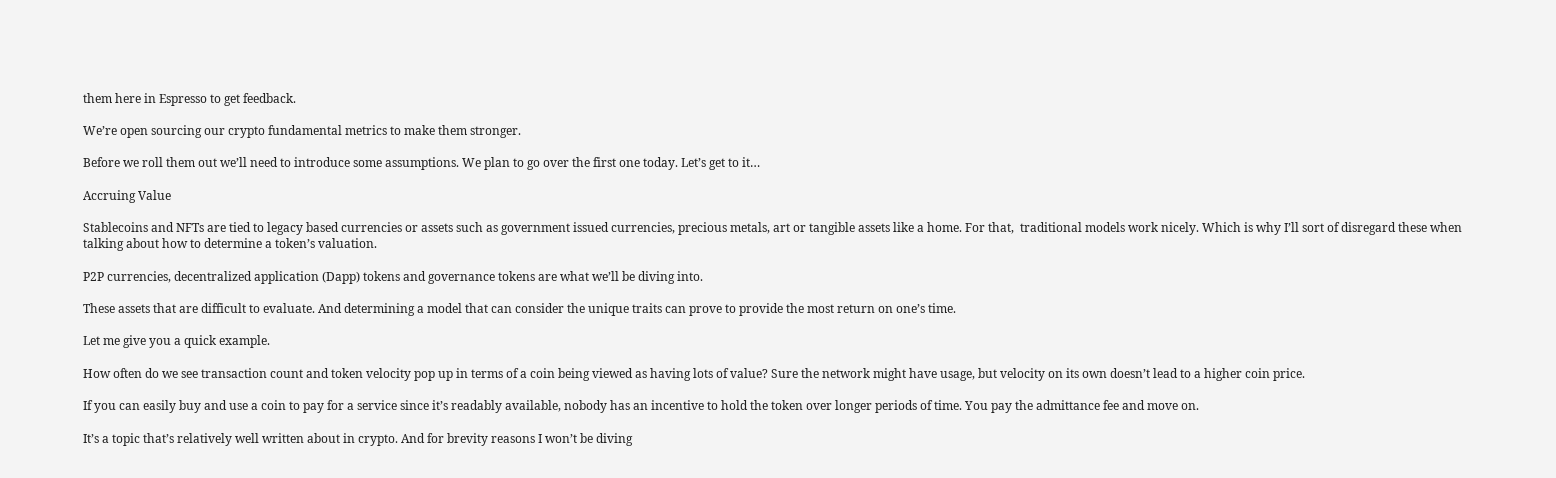them here in Espresso to get feedback.

We’re open sourcing our crypto fundamental metrics to make them stronger.

Before we roll them out we’ll need to introduce some assumptions. We plan to go over the first one today. Let’s get to it…

Accruing Value

Stablecoins and NFTs are tied to legacy based currencies or assets such as government issued currencies, precious metals, art or tangible assets like a home. For that,  traditional models work nicely. Which is why I’ll sort of disregard these when talking about how to determine a token’s valuation.

P2P currencies, decentralized application (Dapp) tokens and governance tokens are what we’ll be diving into.

These assets that are difficult to evaluate. And determining a model that can consider the unique traits can prove to provide the most return on one’s time.

Let me give you a quick example.

How often do we see transaction count and token velocity pop up in terms of a coin being viewed as having lots of value? Sure the network might have usage, but velocity on its own doesn’t lead to a higher coin price.

If you can easily buy and use a coin to pay for a service since it’s readably available, nobody has an incentive to hold the token over longer periods of time. You pay the admittance fee and move on.

It’s a topic that’s relatively well written about in crypto. And for brevity reasons I won’t be diving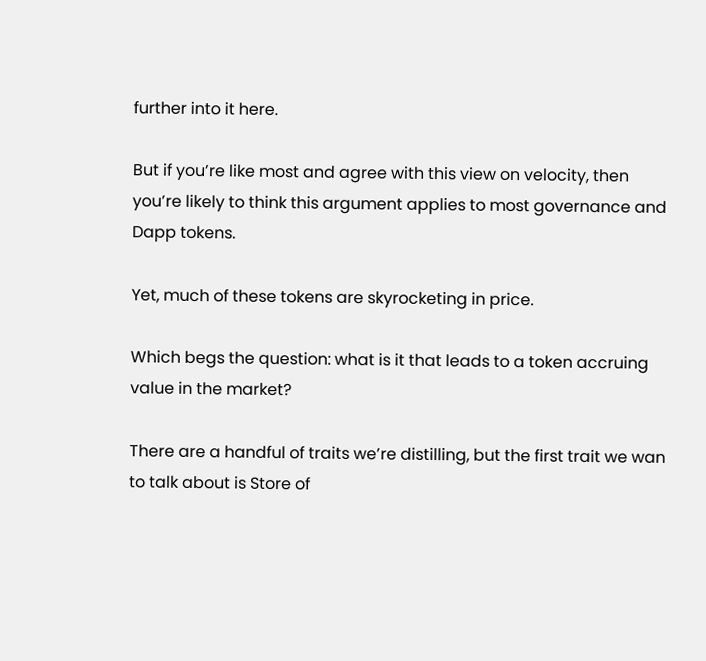further into it here.

But if you’re like most and agree with this view on velocity, then you’re likely to think this argument applies to most governance and Dapp tokens.

Yet, much of these tokens are skyrocketing in price.

Which begs the question: what is it that leads to a token accruing value in the market?

There are a handful of traits we’re distilling, but the first trait we wan to talk about is Store of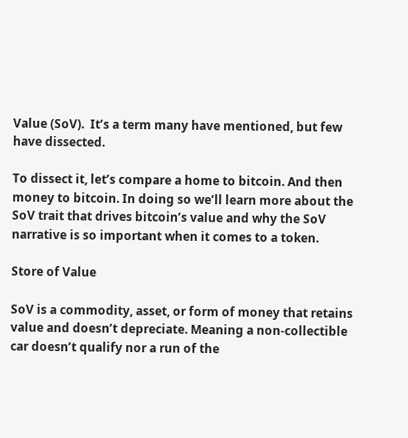Value (SoV).  It’s a term many have mentioned, but few have dissected.

To dissect it, let’s compare a home to bitcoin. And then money to bitcoin. In doing so we’ll learn more about the SoV trait that drives bitcoin’s value and why the SoV narrative is so important when it comes to a token.

Store of Value

SoV is a commodity, asset, or form of money that retains value and doesn’t depreciate. Meaning a non-collectible car doesn’t qualify nor a run of the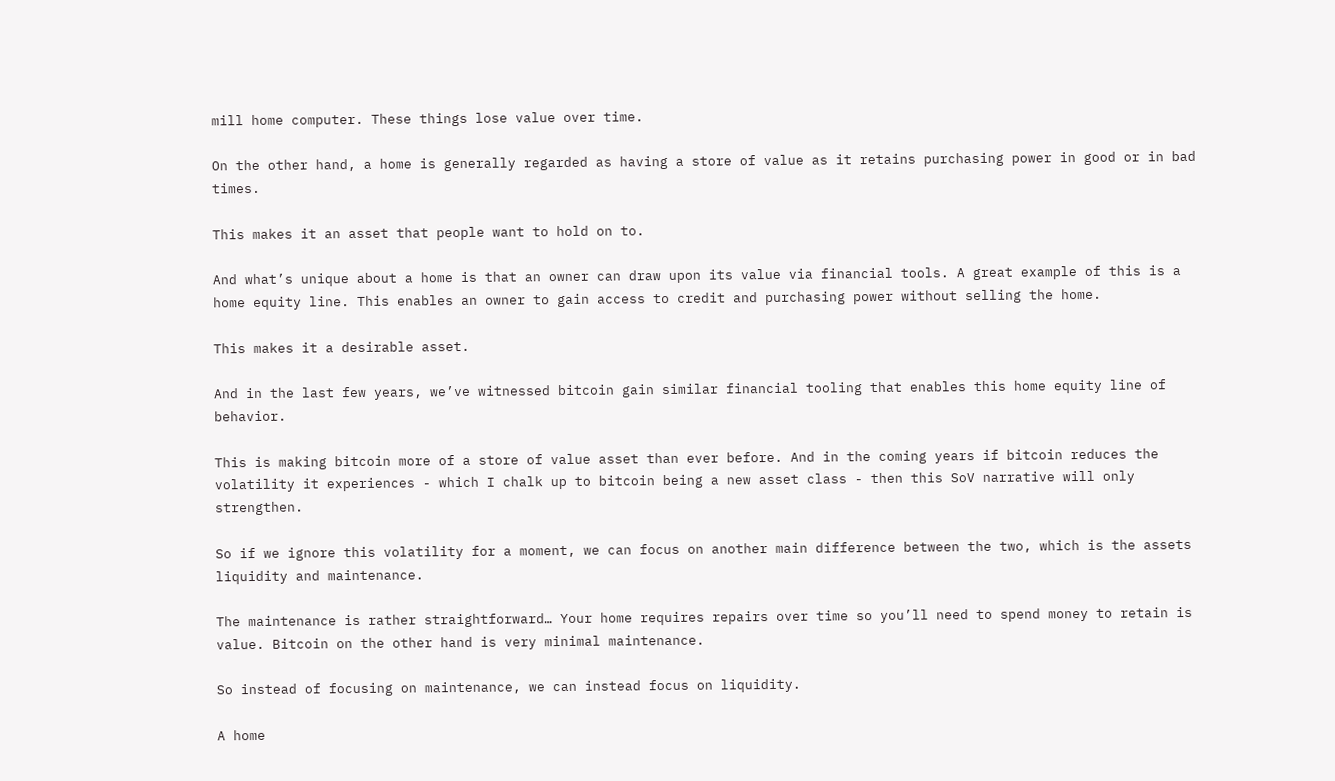mill home computer. These things lose value over time.

On the other hand, a home is generally regarded as having a store of value as it retains purchasing power in good or in bad times.

This makes it an asset that people want to hold on to.

And what’s unique about a home is that an owner can draw upon its value via financial tools. A great example of this is a home equity line. This enables an owner to gain access to credit and purchasing power without selling the home.

This makes it a desirable asset.

And in the last few years, we’ve witnessed bitcoin gain similar financial tooling that enables this home equity line of behavior.

This is making bitcoin more of a store of value asset than ever before. And in the coming years if bitcoin reduces the volatility it experiences - which I chalk up to bitcoin being a new asset class - then this SoV narrative will only strengthen.

So if we ignore this volatility for a moment, we can focus on another main difference between the two, which is the assets liquidity and maintenance.

The maintenance is rather straightforward… Your home requires repairs over time so you’ll need to spend money to retain is value. Bitcoin on the other hand is very minimal maintenance.

So instead of focusing on maintenance, we can instead focus on liquidity.

A home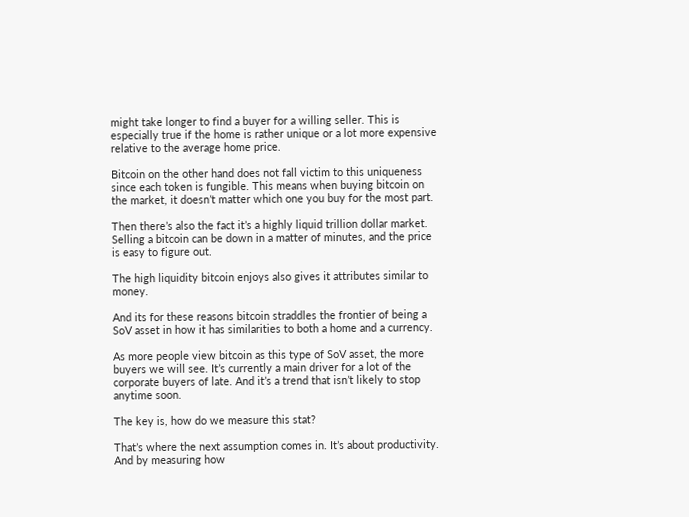might take longer to find a buyer for a willing seller. This is especially true if the home is rather unique or a lot more expensive relative to the average home price.

Bitcoin on the other hand does not fall victim to this uniqueness since each token is fungible. This means when buying bitcoin on the market, it doesn’t matter which one you buy for the most part.

Then there’s also the fact it’s a highly liquid trillion dollar market. Selling a bitcoin can be down in a matter of minutes, and the price is easy to figure out.

The high liquidity bitcoin enjoys also gives it attributes similar to money.

And its for these reasons bitcoin straddles the frontier of being a SoV asset in how it has similarities to both a home and a currency.

As more people view bitcoin as this type of SoV asset, the more buyers we will see. It’s currently a main driver for a lot of the corporate buyers of late. And it’s a trend that isn’t likely to stop anytime soon.

The key is, how do we measure this stat?

That’s where the next assumption comes in. It’s about productivity. And by measuring how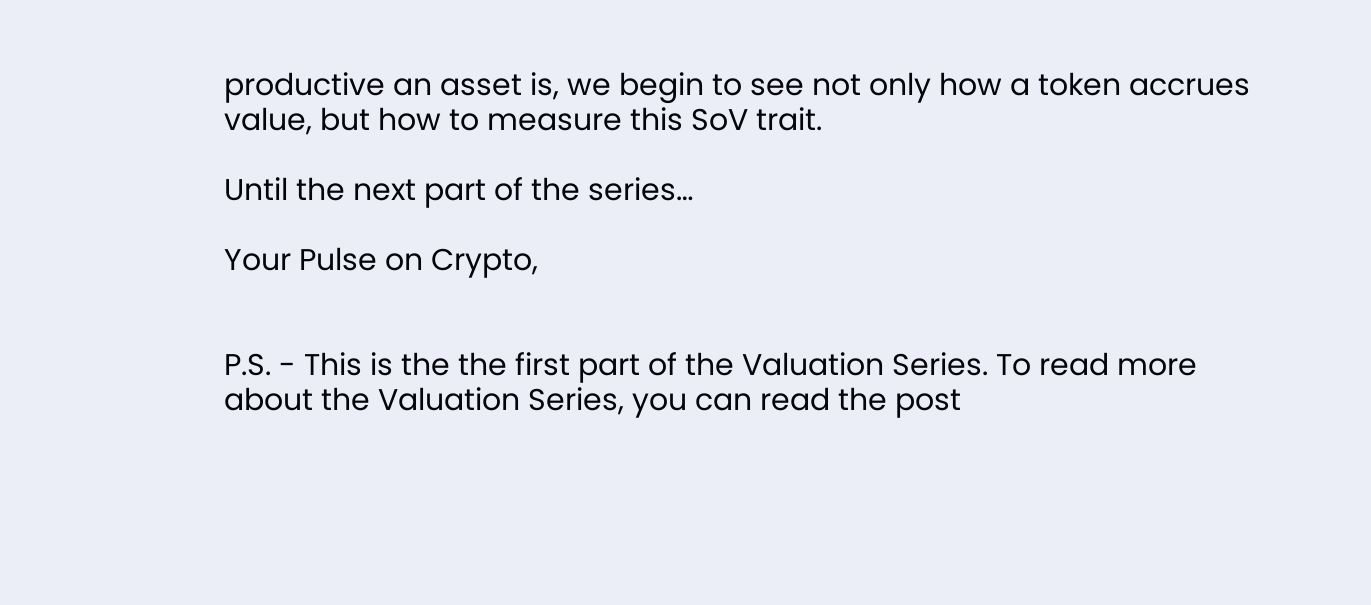productive an asset is, we begin to see not only how a token accrues value, but how to measure this SoV trait.

Until the next part of the series…

Your Pulse on Crypto,


P.S. - This is the the first part of the Valuation Series. To read more about the Valuation Series, you can read the post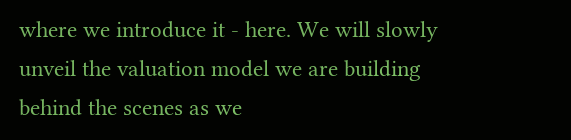where we introduce it - here. We will slowly unveil the valuation model we are building behind the scenes as we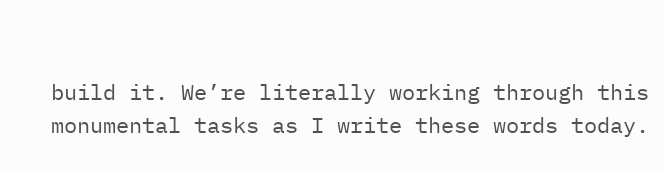build it. We’re literally working through this monumental tasks as I write these words today.